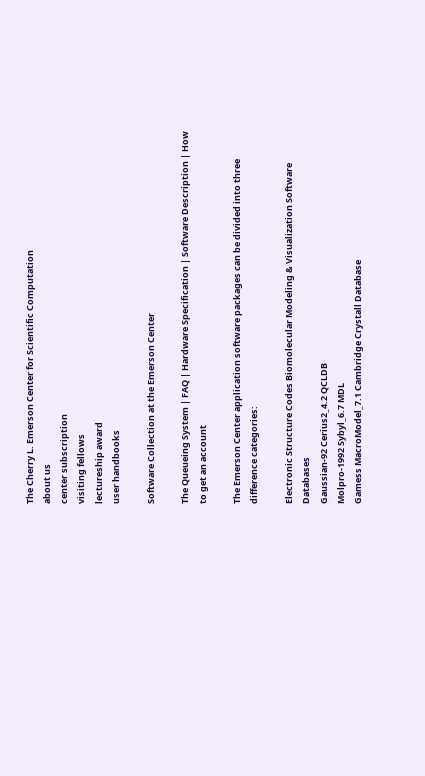The Cherry L. Emerson Center for Scientific Computation
about us
center subscription
visiting fellows
lectureship award
user handbooks

Software Collection at the Emerson Center

The Queueing System | FAQ | Hardware Specification | Software Description | How to get an account

The Emerson Center application software packages can be divided into three difference categories:

Electronic Structure Codes Biomolecular Modeling & Visualization Software Databases
Gaussian-92 Cerius2_4.2 QCLDB
Molpro-1992 Sybyl_6.7 MDL
Gamess MacroModel_7.1 Cambridge Crystall Database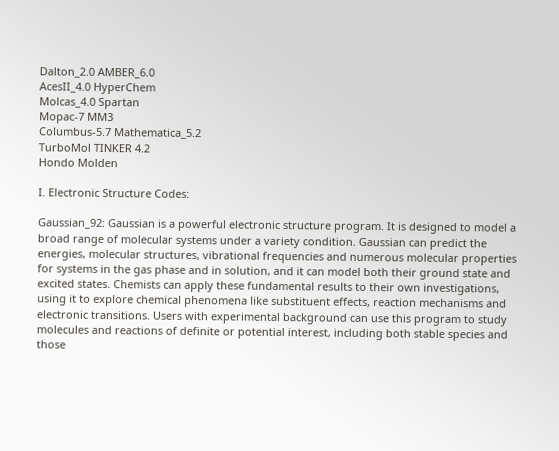Dalton_2.0 AMBER_6.0
AcesII_4.0 HyperChem
Molcas_4.0 Spartan
Mopac-7 MM3
Columbus-5.7 Mathematica_5.2
TurboMol TINKER 4.2
Hondo Molden

I. Electronic Structure Codes:

Gaussian_92: Gaussian is a powerful electronic structure program. It is designed to model a broad range of molecular systems under a variety condition. Gaussian can predict the energies, molecular structures, vibrational frequencies and numerous molecular properties for systems in the gas phase and in solution, and it can model both their ground state and excited states. Chemists can apply these fundamental results to their own investigations, using it to explore chemical phenomena like substituent effects, reaction mechanisms and electronic transitions. Users with experimental background can use this program to study molecules and reactions of definite or potential interest, including both stable species and those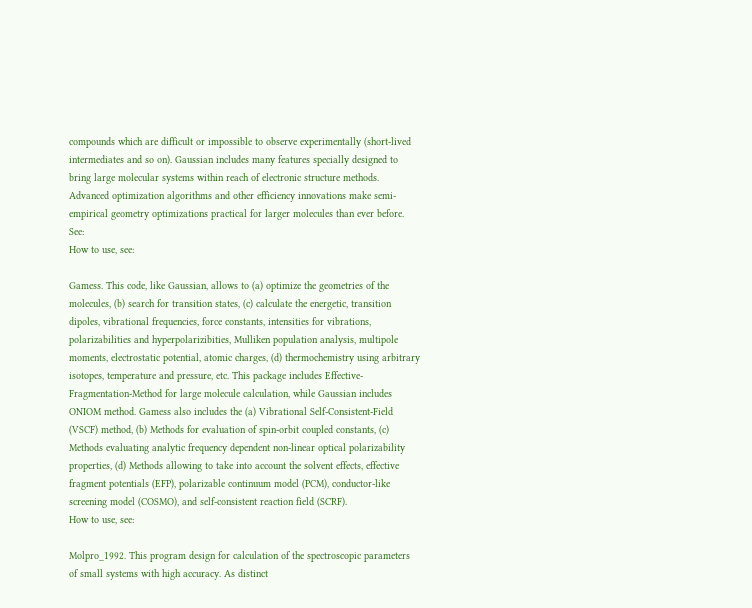compounds which are difficult or impossible to observe experimentally (short-lived intermediates and so on). Gaussian includes many features specially designed to bring large molecular systems within reach of electronic structure methods. Advanced optimization algorithms and other efficiency innovations make semi-empirical geometry optimizations practical for larger molecules than ever before. See:
How to use, see:

Gamess. This code, like Gaussian, allows to (a) optimize the geometries of the molecules, (b) search for transition states, (c) calculate the energetic, transition dipoles, vibrational frequencies, force constants, intensities for vibrations, polarizabilities and hyperpolarizibities, Mulliken population analysis, multipole moments, electrostatic potential, atomic charges, (d) thermochemistry using arbitrary isotopes, temperature and pressure, etc. This package includes Effective-Fragmentation-Method for large molecule calculation, while Gaussian includes ONIOM method. Gamess also includes the (a) Vibrational Self-Consistent-Field (VSCF) method, (b) Methods for evaluation of spin-orbit coupled constants, (c) Methods evaluating analytic frequency dependent non-linear optical polarizability properties, (d) Methods allowing to take into account the solvent effects, effective fragment potentials (EFP), polarizable continuum model (PCM), conductor-like screening model (COSMO), and self-consistent reaction field (SCRF).
How to use, see:

Molpro_1992. This program design for calculation of the spectroscopic parameters of small systems with high accuracy. As distinct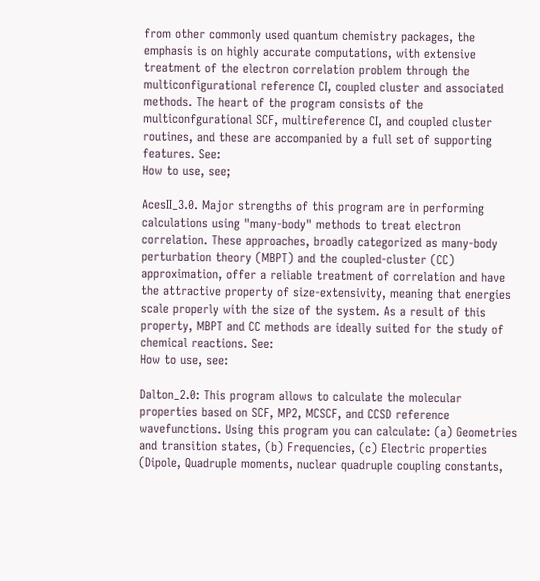from other commonly used quantum chemistry packages, the emphasis is on highly accurate computations, with extensive treatment of the electron correlation problem through the multiconfigurational reference CI, coupled cluster and associated methods. The heart of the program consists of the multiconfgurational SCF, multireference CI, and coupled cluster routines, and these are accompanied by a full set of supporting features. See:
How to use, see;

AcesII_3.0. Major strengths of this program are in performing calculations using "many-body" methods to treat electron correlation. These approaches, broadly categorized as many-body perturbation theory (MBPT) and the coupled-cluster (CC) approximation, offer a reliable treatment of correlation and have the attractive property of size-extensivity, meaning that energies scale properly with the size of the system. As a result of this property, MBPT and CC methods are ideally suited for the study of chemical reactions. See:
How to use, see:

Dalton_2.0: This program allows to calculate the molecular properties based on SCF, MP2, MCSCF, and CCSD reference wavefunctions. Using this program you can calculate: (a) Geometries and transition states, (b) Frequencies, (c) Electric properties (Dipole, Quadruple moments, nuclear quadruple coupling constants,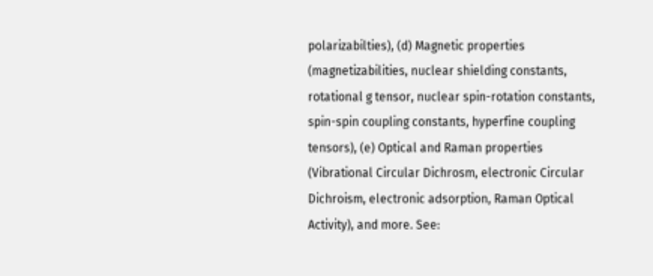polarizabilties), (d) Magnetic properties (magnetizabilities, nuclear shielding constants, rotational g tensor, nuclear spin-rotation constants, spin-spin coupling constants, hyperfine coupling tensors), (e) Optical and Raman properties (Vibrational Circular Dichrosm, electronic Circular Dichroism, electronic adsorption, Raman Optical Activity), and more. See: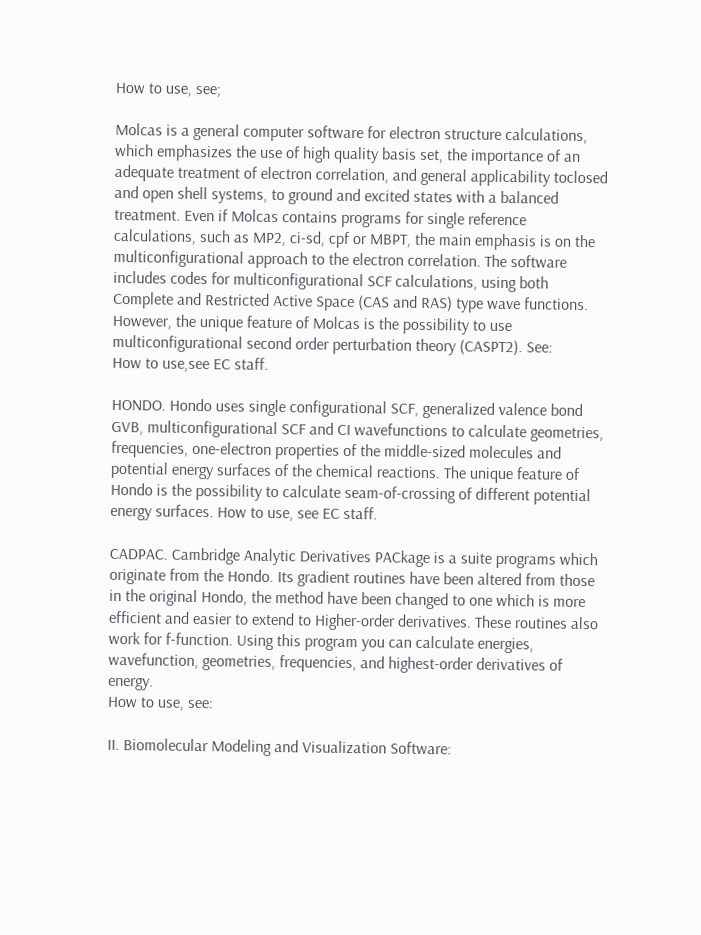How to use, see;

Molcas is a general computer software for electron structure calculations, which emphasizes the use of high quality basis set, the importance of an adequate treatment of electron correlation, and general applicability toclosed and open shell systems, to ground and excited states with a balanced treatment. Even if Molcas contains programs for single reference calculations, such as MP2, ci-sd, cpf or MBPT, the main emphasis is on the multiconfigurational approach to the electron correlation. The software includes codes for multiconfigurational SCF calculations, using both Complete and Restricted Active Space (CAS and RAS) type wave functions. However, the unique feature of Molcas is the possibility to use multiconfigurational second order perturbation theory (CASPT2). See:
How to use,see EC staff.

HONDO. Hondo uses single configurational SCF, generalized valence bond GVB, multiconfigurational SCF and CI wavefunctions to calculate geometries, frequencies, one-electron properties of the middle-sized molecules and potential energy surfaces of the chemical reactions. The unique feature of Hondo is the possibility to calculate seam-of-crossing of different potential energy surfaces. How to use, see EC staff.

CADPAC. Cambridge Analytic Derivatives PACkage is a suite programs which originate from the Hondo. Its gradient routines have been altered from those in the original Hondo, the method have been changed to one which is more efficient and easier to extend to Higher-order derivatives. These routines also work for f-function. Using this program you can calculate energies, wavefunction, geometries, frequencies, and highest-order derivatives of energy.
How to use, see:

II. Biomolecular Modeling and Visualization Software: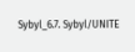Sybyl_6.7. Sybyl/UNITE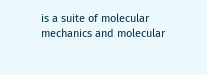is a suite of molecular mechanics and molecular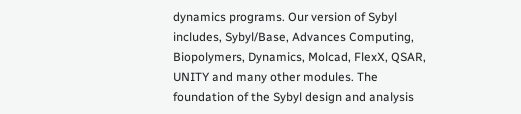dynamics programs. Our version of Sybyl includes, Sybyl/Base, Advances Computing, Biopolymers, Dynamics, Molcad, FlexX, QSAR, UNITY and many other modules. The foundation of the Sybyl design and analysis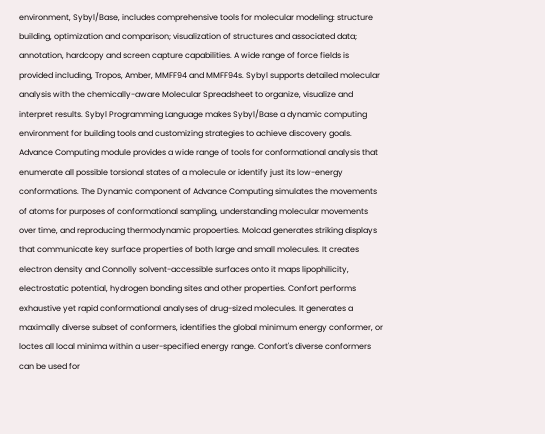environment, Sybyl/Base, includes comprehensive tools for molecular modeling: structure building, optimization and comparison; visualization of structures and associated data; annotation, hardcopy and screen capture capabilities. A wide range of force fields is provided including, Tropos, Amber, MMFF94 and MMFF94s. Sybyl supports detailed molecular analysis with the chemically-aware Molecular Spreadsheet to organize, visualize and interpret results. Sybyl Programming Language makes Sybyl/Base a dynamic computing environment for building tools and customizing strategies to achieve discovery goals. Advance Computing module provides a wide range of tools for conformational analysis that enumerate all possible torsional states of a molecule or identify just its low-energy conformations. The Dynamic component of Advance Computing simulates the movements of atoms for purposes of conformational sampling, understanding molecular movements over time, and reproducing thermodynamic propoerties. Molcad generates striking displays that communicate key surface properties of both large and small molecules. It creates electron density and Connolly solvent-accessible surfaces onto it maps lipophilicity, electrostatic potential, hydrogen bonding sites and other properties. Confort performs exhaustive yet rapid conformational analyses of drug-sized molecules. It generates a maximally diverse subset of conformers, identifies the global minimum energy conformer, or loctes all local minima within a user-specified energy range. Confort's diverse conformers can be used for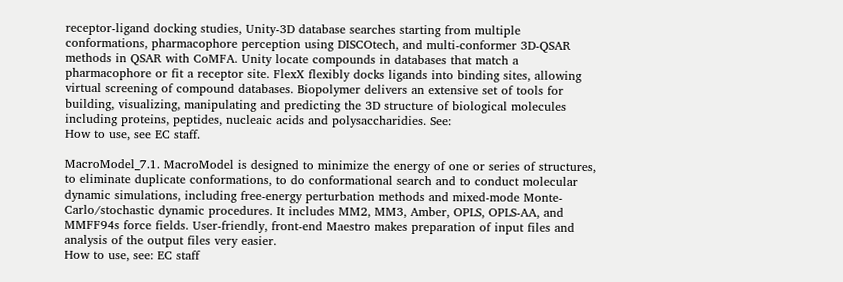receptor-ligand docking studies, Unity-3D database searches starting from multiple conformations, pharmacophore perception using DISCOtech, and multi-conformer 3D-QSAR methods in QSAR with CoMFA. Unity locate compounds in databases that match a pharmacophore or fit a receptor site. FlexX flexibly docks ligands into binding sites, allowing virtual screening of compound databases. Biopolymer delivers an extensive set of tools for building, visualizing, manipulating and predicting the 3D structure of biological molecules including proteins, peptides, nucleaic acids and polysaccharidies. See:
How to use, see EC staff.

MacroModel_7.1. MacroModel is designed to minimize the energy of one or series of structures, to eliminate duplicate conformations, to do conformational search and to conduct molecular dynamic simulations, including free-energy perturbation methods and mixed-mode Monte-Carlo/stochastic dynamic procedures. It includes MM2, MM3, Amber, OPLS, OPLS-AA, and MMFF94s force fields. User-friendly, front-end Maestro makes preparation of input files and analysis of the output files very easier.
How to use, see: EC staff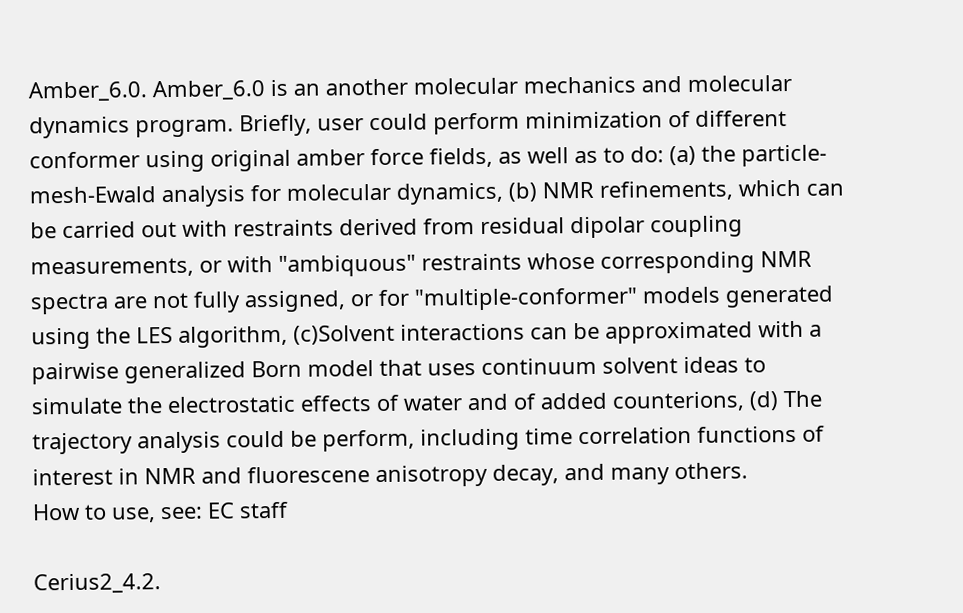Amber_6.0. Amber_6.0 is an another molecular mechanics and molecular dynamics program. Briefly, user could perform minimization of different conformer using original amber force fields, as well as to do: (a) the particle-mesh-Ewald analysis for molecular dynamics, (b) NMR refinements, which can be carried out with restraints derived from residual dipolar coupling measurements, or with "ambiquous" restraints whose corresponding NMR spectra are not fully assigned, or for "multiple-conformer" models generated using the LES algorithm, (c)Solvent interactions can be approximated with a pairwise generalized Born model that uses continuum solvent ideas to simulate the electrostatic effects of water and of added counterions, (d) The trajectory analysis could be perform, including time correlation functions of interest in NMR and fluorescene anisotropy decay, and many others.
How to use, see: EC staff

Cerius2_4.2.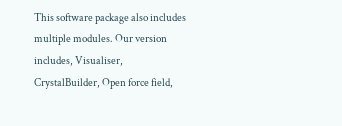This software package also includes multiple modules. Our version includes, Visualiser, CrystalBuilder, Open force field,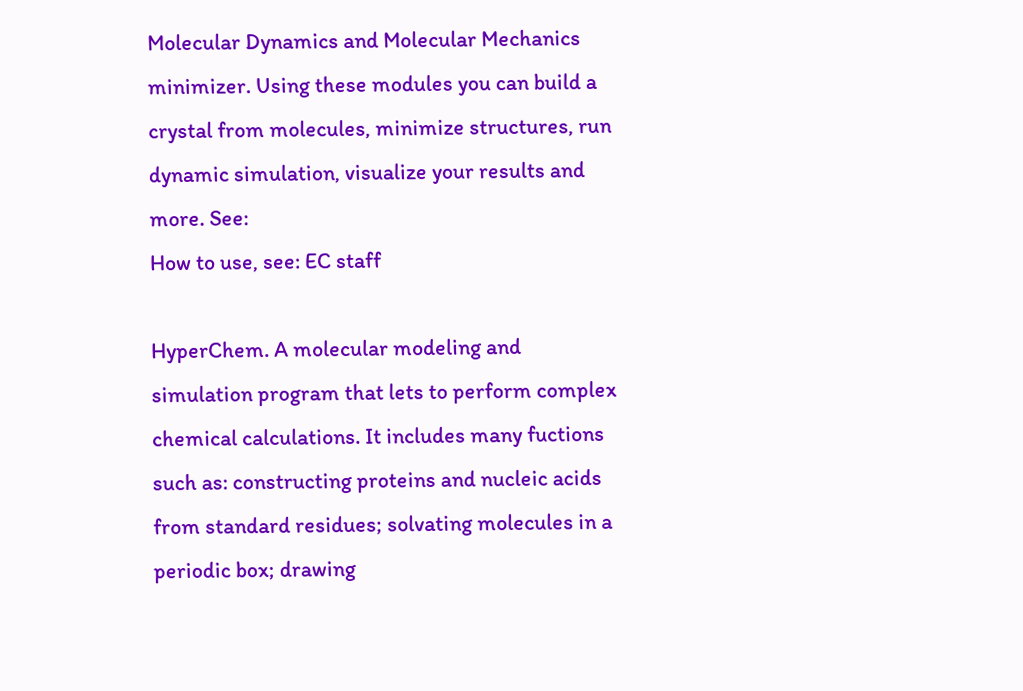Molecular Dynamics and Molecular Mechanics minimizer. Using these modules you can build a crystal from molecules, minimize structures, run dynamic simulation, visualize your results and more. See:
How to use, see: EC staff

HyperChem. A molecular modeling and simulation program that lets to perform complex chemical calculations. It includes many fuctions such as: constructing proteins and nucleic acids from standard residues; solvating molecules in a periodic box; drawing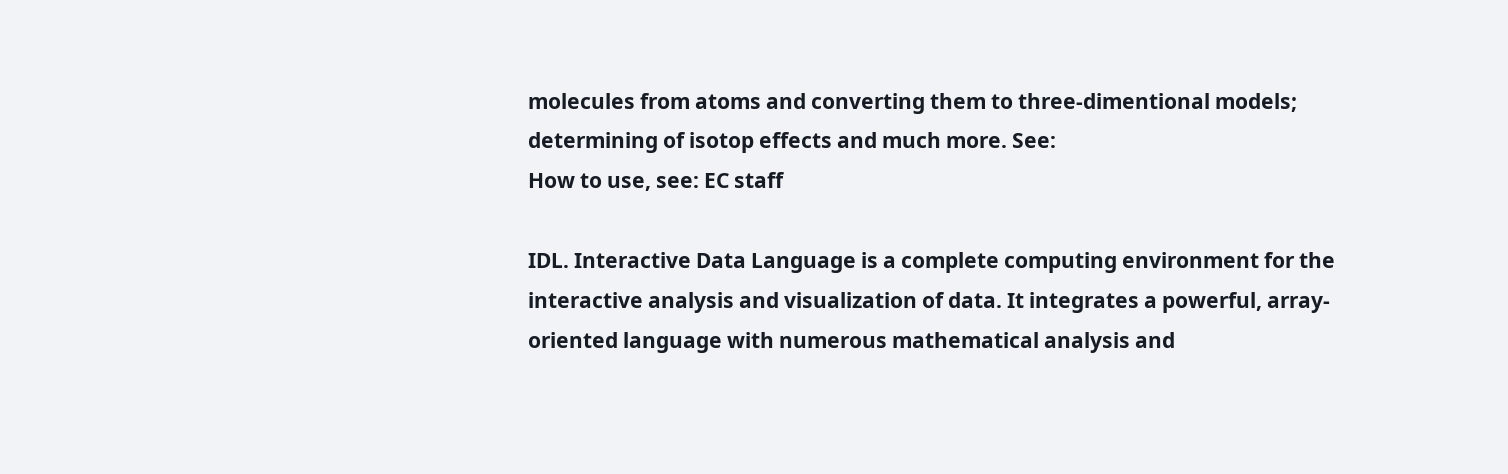molecules from atoms and converting them to three-dimentional models; determining of isotop effects and much more. See:
How to use, see: EC staff

IDL. Interactive Data Language is a complete computing environment for the interactive analysis and visualization of data. It integrates a powerful, array-oriented language with numerous mathematical analysis and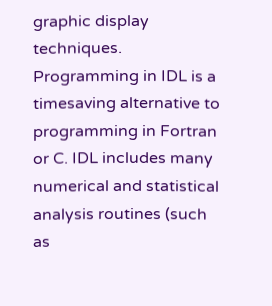graphic display techniques. Programming in IDL is a timesaving alternative to programming in Fortran or C. IDL includes many numerical and statistical analysis routines (such as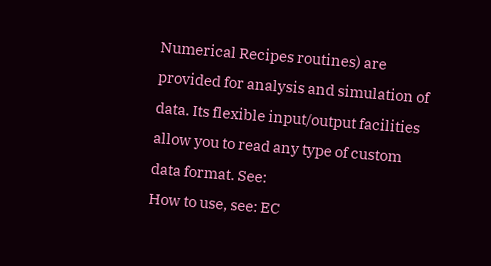Numerical Recipes routines) are provided for analysis and simulation of data. Its flexible input/output facilities allow you to read any type of custom data format. See:
How to use, see: EC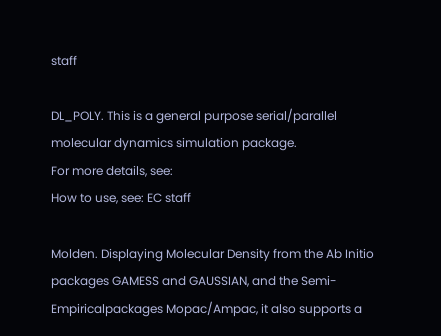staff

DL_POLY. This is a general purpose serial/parallel molecular dynamics simulation package.
For more details, see:
How to use, see: EC staff

Molden. Displaying Molecular Density from the Ab Initio packages GAMESS and GAUSSIAN, and the Semi-Empiricalpackages Mopac/Ampac, it also supports a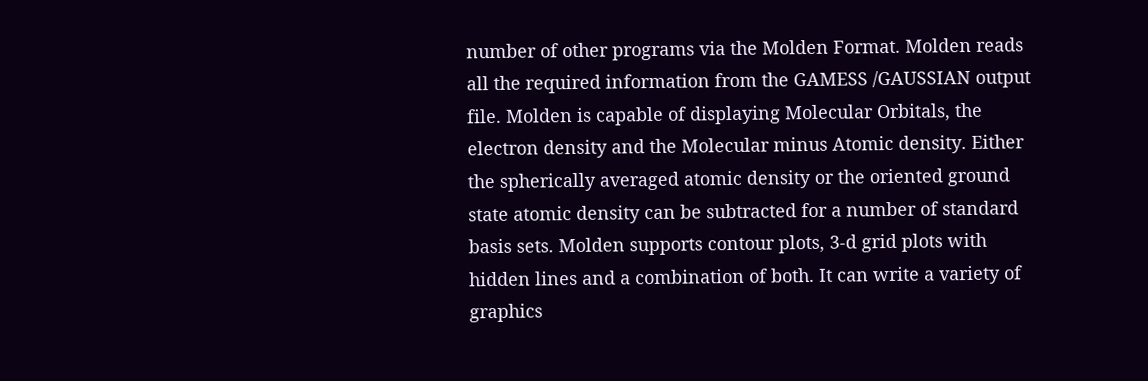number of other programs via the Molden Format. Molden reads all the required information from the GAMESS /GAUSSIAN output file. Molden is capable of displaying Molecular Orbitals, the electron density and the Molecular minus Atomic density. Either the spherically averaged atomic density or the oriented ground state atomic density can be subtracted for a number of standard basis sets. Molden supports contour plots, 3-d grid plots with hidden lines and a combination of both. It can write a variety of graphics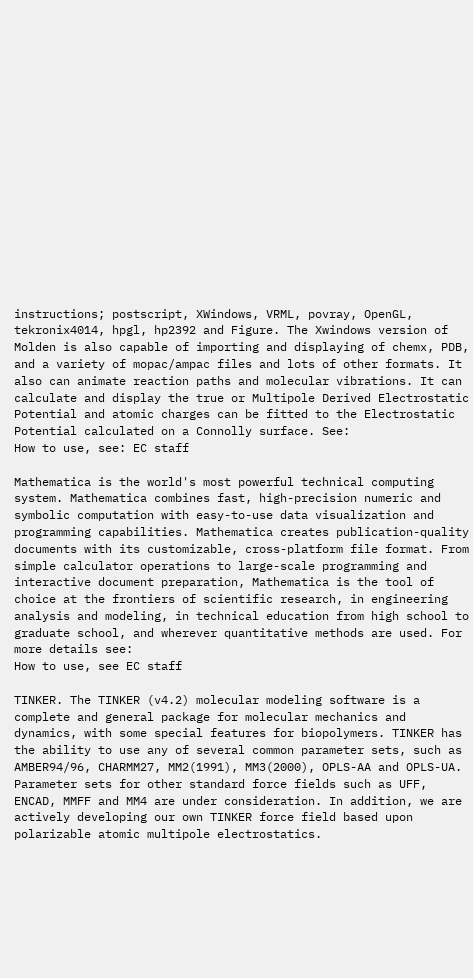instructions; postscript, XWindows, VRML, povray, OpenGL, tekronix4014, hpgl, hp2392 and Figure. The Xwindows version of Molden is also capable of importing and displaying of chemx, PDB, and a variety of mopac/ampac files and lots of other formats. It also can animate reaction paths and molecular vibrations. It can calculate and display the true or Multipole Derived Electrostatic Potential and atomic charges can be fitted to the Electrostatic Potential calculated on a Connolly surface. See:
How to use, see: EC staff

Mathematica is the world's most powerful technical computing system. Mathematica combines fast, high-precision numeric and symbolic computation with easy-to-use data visualization and programming capabilities. Mathematica creates publication-quality documents with its customizable, cross-platform file format. From simple calculator operations to large-scale programming and interactive document preparation, Mathematica is the tool of choice at the frontiers of scientific research, in engineering analysis and modeling, in technical education from high school to graduate school, and wherever quantitative methods are used. For more details see:
How to use, see EC staff

TINKER. The TINKER (v4.2) molecular modeling software is a complete and general package for molecular mechanics and dynamics, with some special features for biopolymers. TINKER has the ability to use any of several common parameter sets, such as AMBER94/96, CHARMM27, MM2(1991), MM3(2000), OPLS-AA and OPLS-UA. Parameter sets for other standard force fields such as UFF, ENCAD, MMFF and MM4 are under consideration. In addition, we are actively developing our own TINKER force field based upon polarizable atomic multipole electrostatics.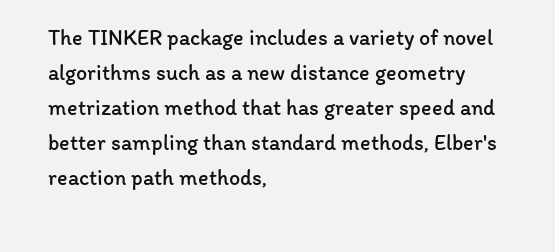The TINKER package includes a variety of novel algorithms such as a new distance geometry metrization method that has greater speed and better sampling than standard methods, Elber's reaction path methods,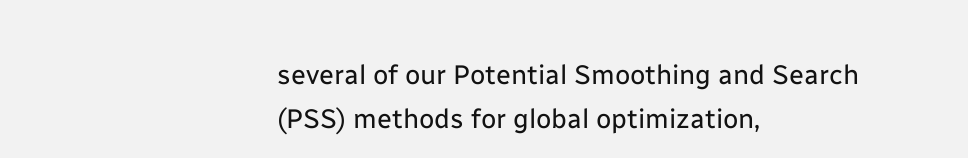several of our Potential Smoothing and Search (PSS) methods for global optimization,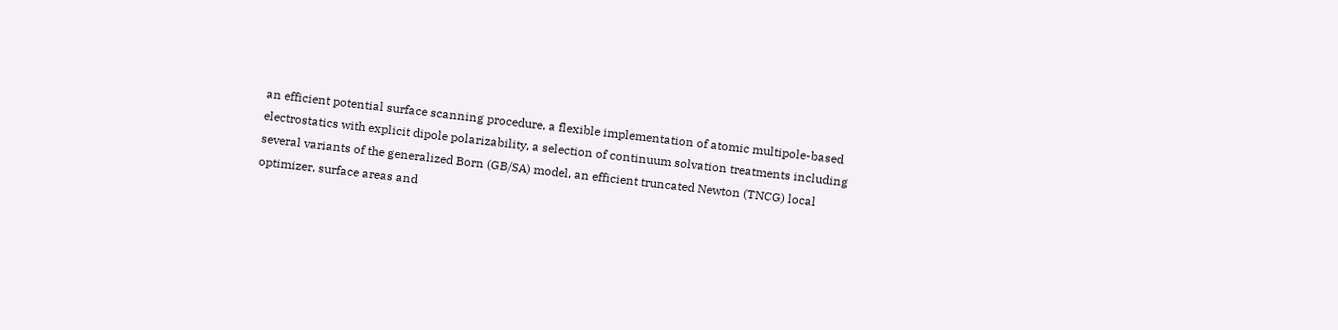an efficient potential surface scanning procedure, a flexible implementation of atomic multipole-based electrostatics with explicit dipole polarizability, a selection of continuum solvation treatments including several variants of the generalized Born (GB/SA) model, an efficient truncated Newton (TNCG) local optimizer, surface areas and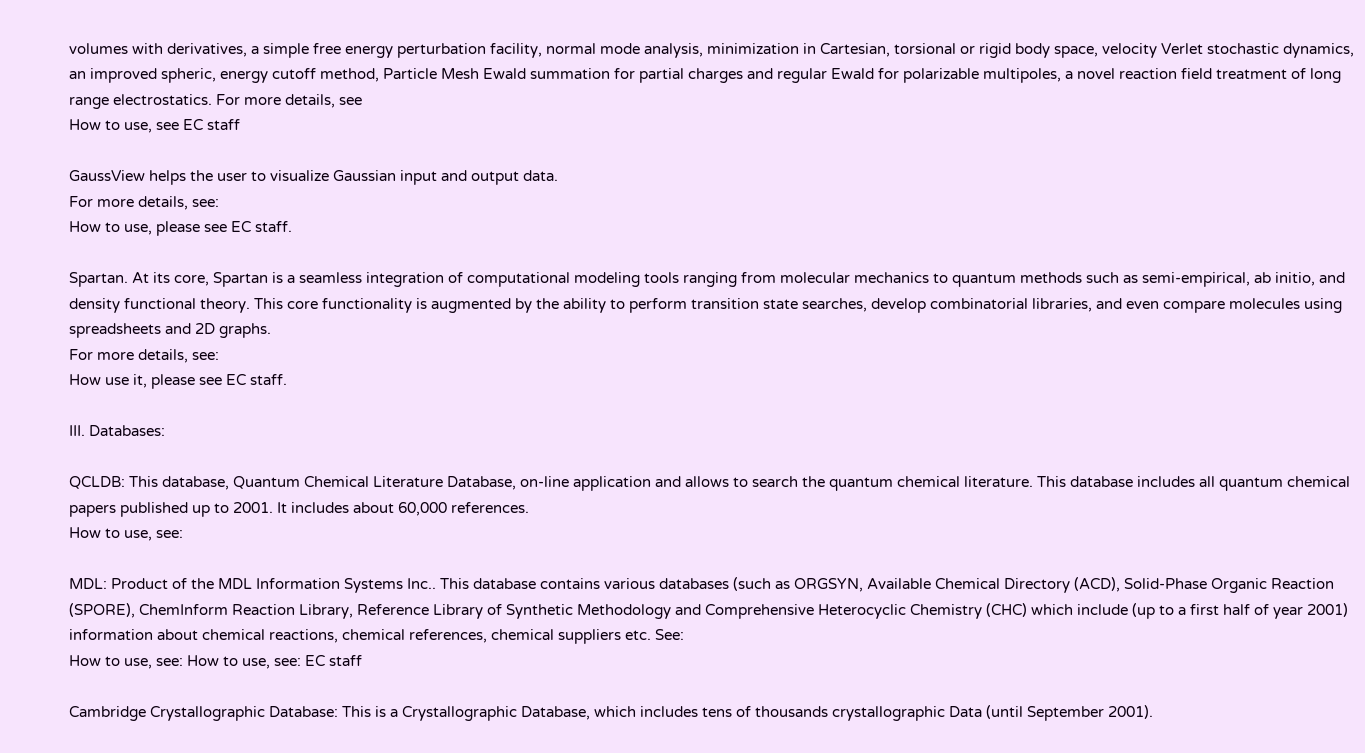volumes with derivatives, a simple free energy perturbation facility, normal mode analysis, minimization in Cartesian, torsional or rigid body space, velocity Verlet stochastic dynamics, an improved spheric, energy cutoff method, Particle Mesh Ewald summation for partial charges and regular Ewald for polarizable multipoles, a novel reaction field treatment of long range electrostatics. For more details, see
How to use, see EC staff

GaussView helps the user to visualize Gaussian input and output data.
For more details, see:
How to use, please see EC staff.

Spartan. At its core, Spartan is a seamless integration of computational modeling tools ranging from molecular mechanics to quantum methods such as semi-empirical, ab initio, and density functional theory. This core functionality is augmented by the ability to perform transition state searches, develop combinatorial libraries, and even compare molecules using spreadsheets and 2D graphs.
For more details, see:
How use it, please see EC staff.

III. Databases:

QCLDB: This database, Quantum Chemical Literature Database, on-line application and allows to search the quantum chemical literature. This database includes all quantum chemical papers published up to 2001. It includes about 60,000 references.
How to use, see:

MDL: Product of the MDL Information Systems Inc.. This database contains various databases (such as ORGSYN, Available Chemical Directory (ACD), Solid-Phase Organic Reaction (SPORE), ChemInform Reaction Library, Reference Library of Synthetic Methodology and Comprehensive Heterocyclic Chemistry (CHC) which include (up to a first half of year 2001) information about chemical reactions, chemical references, chemical suppliers etc. See:
How to use, see: How to use, see: EC staff

Cambridge Crystallographic Database: This is a Crystallographic Database, which includes tens of thousands crystallographic Data (until September 2001).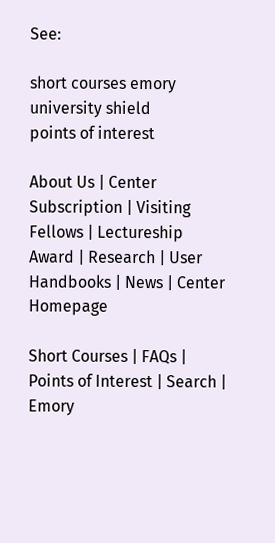See:

short courses emory university shield
points of interest

About Us | Center Subscription | Visiting Fellows | Lectureship Award | Research | User Handbooks | News | Center Homepage

Short Courses | FAQs | Points of Interest | Search | Emory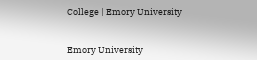College | Emory University


Emory University